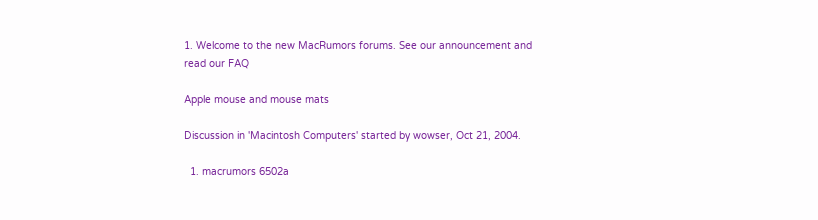1. Welcome to the new MacRumors forums. See our announcement and read our FAQ

Apple mouse and mouse mats

Discussion in 'Macintosh Computers' started by wowser, Oct 21, 2004.

  1. macrumors 6502a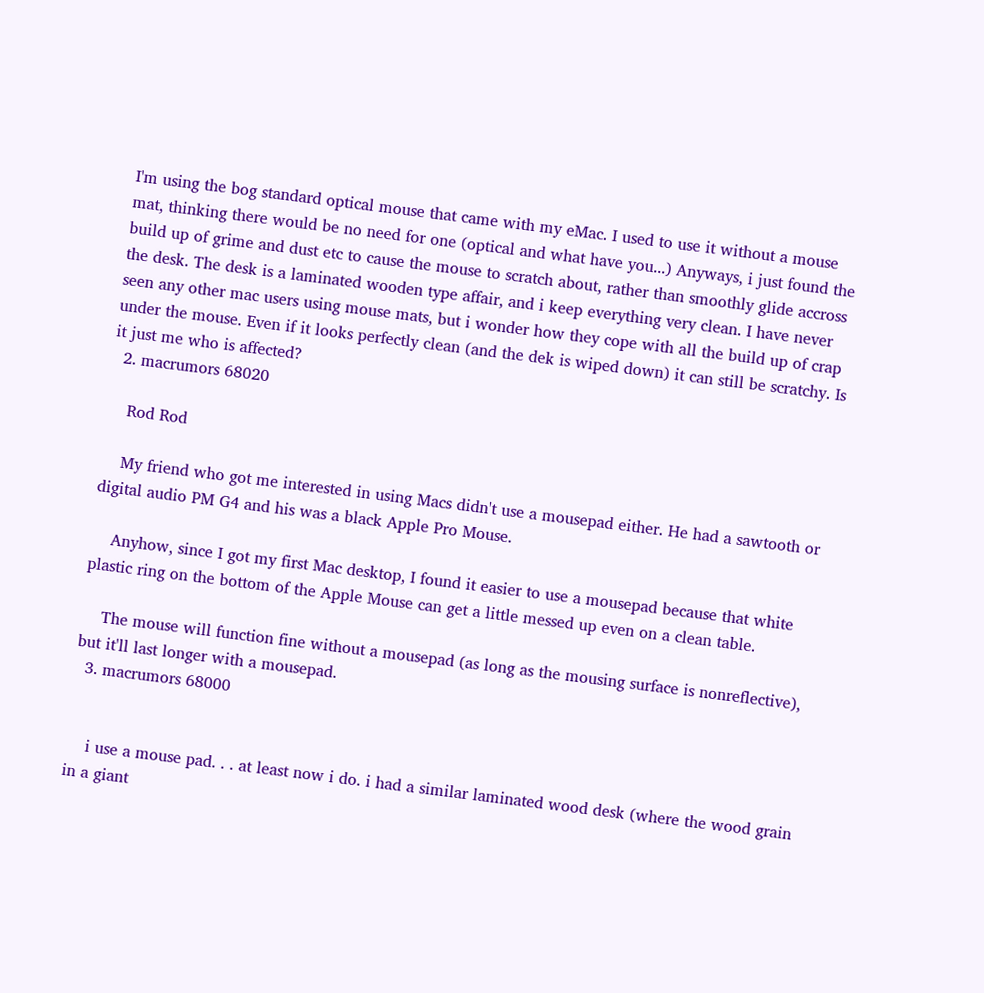I'm using the bog standard optical mouse that came with my eMac. I used to use it without a mouse mat, thinking there would be no need for one (optical and what have you...) Anyways, i just found the build up of grime and dust etc to cause the mouse to scratch about, rather than smoothly glide accross the desk. The desk is a laminated wooden type affair, and i keep everything very clean. I have never seen any other mac users using mouse mats, but i wonder how they cope with all the build up of crap under the mouse. Even if it looks perfectly clean (and the dek is wiped down) it can still be scratchy. Is it just me who is affected?
  2. macrumors 68020

    Rod Rod

    My friend who got me interested in using Macs didn't use a mousepad either. He had a sawtooth or digital audio PM G4 and his was a black Apple Pro Mouse.

    Anyhow, since I got my first Mac desktop, I found it easier to use a mousepad because that white plastic ring on the bottom of the Apple Mouse can get a little messed up even on a clean table.

    The mouse will function fine without a mousepad (as long as the mousing surface is nonreflective), but it'll last longer with a mousepad.
  3. macrumors 68000


    i use a mouse pad. . . at least now i do. i had a similar laminated wood desk (where the wood grain in a giant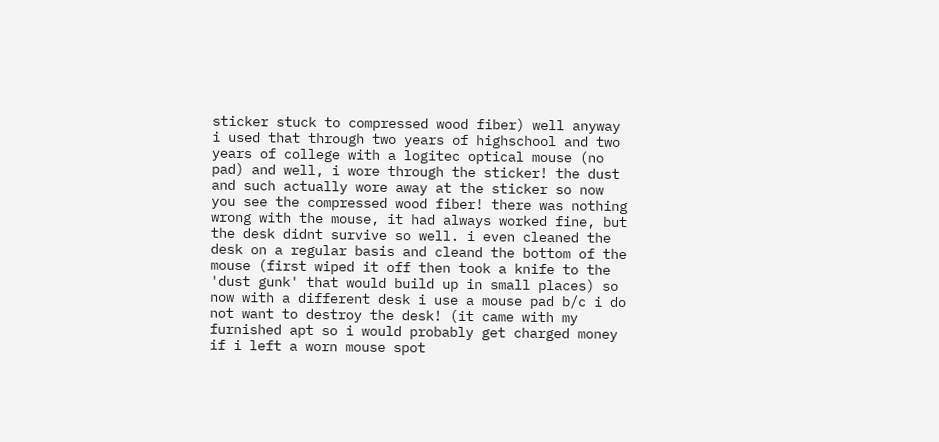sticker stuck to compressed wood fiber) well anyway i used that through two years of highschool and two years of college with a logitec optical mouse (no pad) and well, i wore through the sticker! the dust and such actually wore away at the sticker so now you see the compressed wood fiber! there was nothing wrong with the mouse, it had always worked fine, but the desk didnt survive so well. i even cleaned the desk on a regular basis and cleand the bottom of the mouse (first wiped it off then took a knife to the 'dust gunk' that would build up in small places) so now with a different desk i use a mouse pad b/c i do not want to destroy the desk! (it came with my furnished apt so i would probably get charged money if i left a worn mouse spot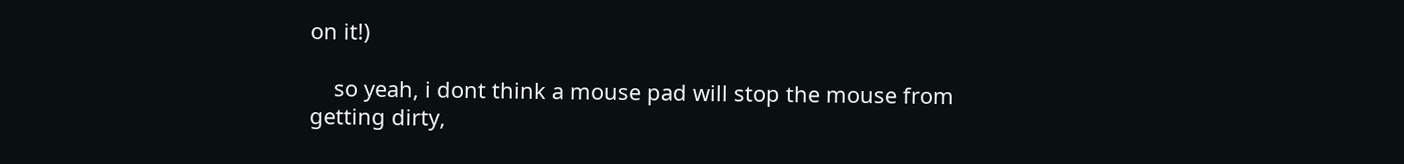on it!)

    so yeah, i dont think a mouse pad will stop the mouse from getting dirty,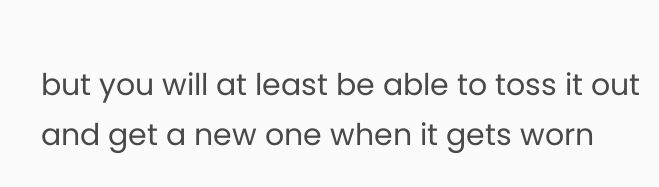but you will at least be able to toss it out and get a new one when it gets worn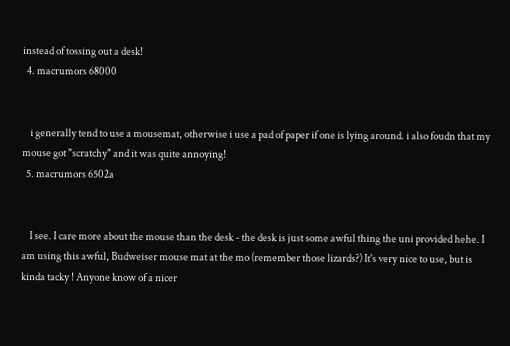instead of tossing out a desk!
  4. macrumors 68000


    i generally tend to use a mousemat, otherwise i use a pad of paper if one is lying around. i also foudn that my mouse got "scratchy" and it was quite annoying!
  5. macrumors 6502a


    I see. I care more about the mouse than the desk - the desk is just some awful thing the uni provided hehe. I am using this awful, Budweiser mouse mat at the mo (remember those lizards?) It's very nice to use, but is kinda tacky ! Anyone know of a nicer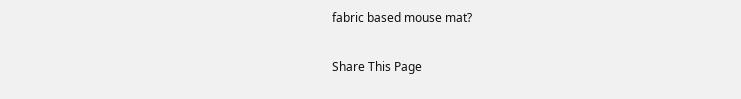fabric based mouse mat?

Share This Page